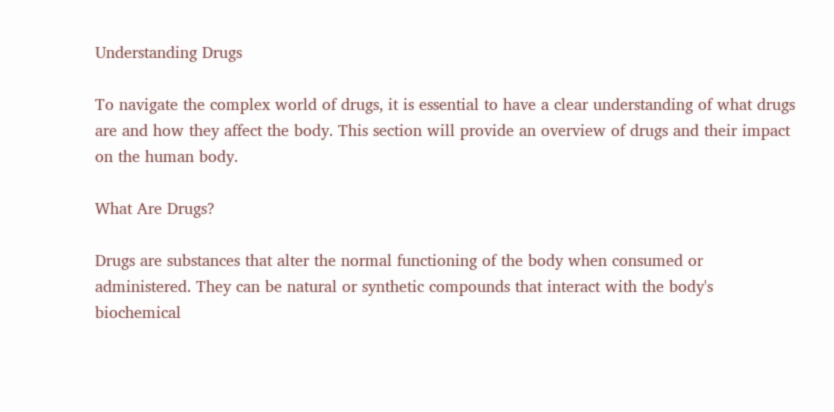Understanding Drugs

To navigate the complex world of drugs, it is essential to have a clear understanding of what drugs are and how they affect the body. This section will provide an overview of drugs and their impact on the human body.

What Are Drugs?

Drugs are substances that alter the normal functioning of the body when consumed or administered. They can be natural or synthetic compounds that interact with the body's biochemical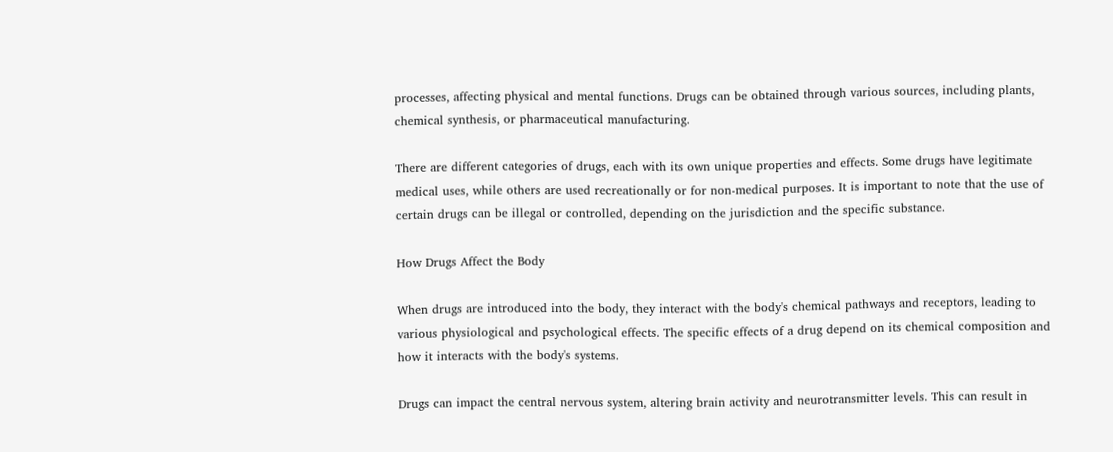processes, affecting physical and mental functions. Drugs can be obtained through various sources, including plants, chemical synthesis, or pharmaceutical manufacturing.

There are different categories of drugs, each with its own unique properties and effects. Some drugs have legitimate medical uses, while others are used recreationally or for non-medical purposes. It is important to note that the use of certain drugs can be illegal or controlled, depending on the jurisdiction and the specific substance.

How Drugs Affect the Body

When drugs are introduced into the body, they interact with the body's chemical pathways and receptors, leading to various physiological and psychological effects. The specific effects of a drug depend on its chemical composition and how it interacts with the body's systems.

Drugs can impact the central nervous system, altering brain activity and neurotransmitter levels. This can result in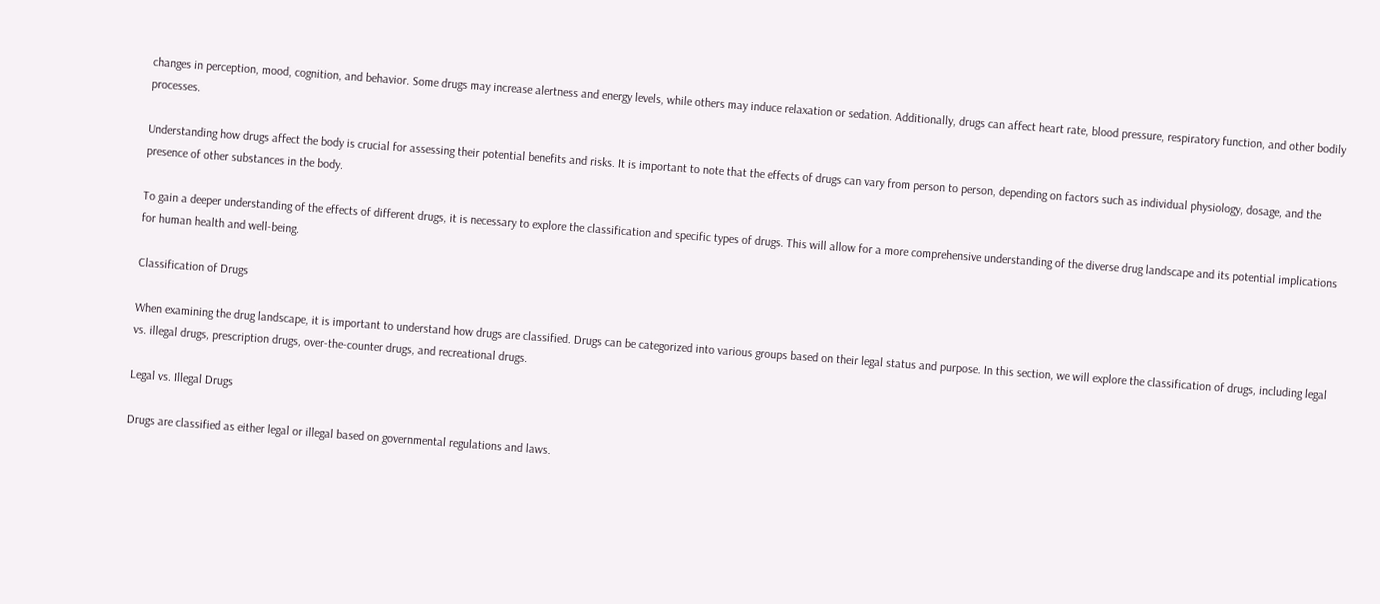changes in perception, mood, cognition, and behavior. Some drugs may increase alertness and energy levels, while others may induce relaxation or sedation. Additionally, drugs can affect heart rate, blood pressure, respiratory function, and other bodily processes.

Understanding how drugs affect the body is crucial for assessing their potential benefits and risks. It is important to note that the effects of drugs can vary from person to person, depending on factors such as individual physiology, dosage, and the presence of other substances in the body.

To gain a deeper understanding of the effects of different drugs, it is necessary to explore the classification and specific types of drugs. This will allow for a more comprehensive understanding of the diverse drug landscape and its potential implications for human health and well-being.

Classification of Drugs

When examining the drug landscape, it is important to understand how drugs are classified. Drugs can be categorized into various groups based on their legal status and purpose. In this section, we will explore the classification of drugs, including legal vs. illegal drugs, prescription drugs, over-the-counter drugs, and recreational drugs.

Legal vs. Illegal Drugs

Drugs are classified as either legal or illegal based on governmental regulations and laws.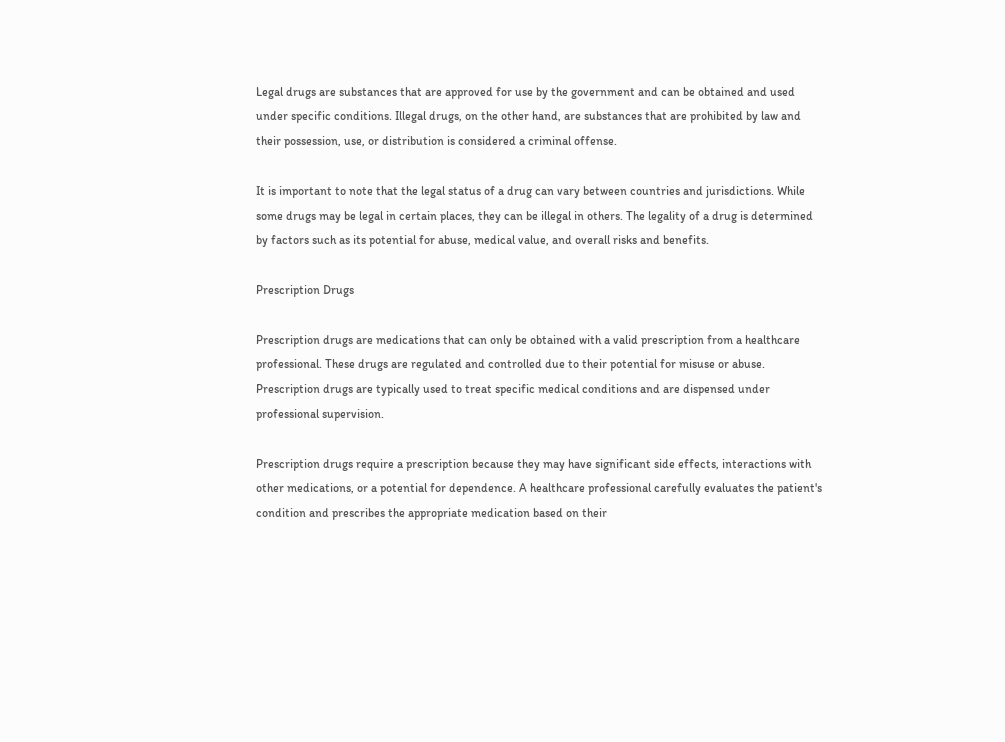Legal drugs are substances that are approved for use by the government and can be obtained and used under specific conditions. Illegal drugs, on the other hand, are substances that are prohibited by law and their possession, use, or distribution is considered a criminal offense.

It is important to note that the legal status of a drug can vary between countries and jurisdictions. While some drugs may be legal in certain places, they can be illegal in others. The legality of a drug is determined by factors such as its potential for abuse, medical value, and overall risks and benefits.

Prescription Drugs

Prescription drugs are medications that can only be obtained with a valid prescription from a healthcare professional. These drugs are regulated and controlled due to their potential for misuse or abuse. Prescription drugs are typically used to treat specific medical conditions and are dispensed under professional supervision.

Prescription drugs require a prescription because they may have significant side effects, interactions with other medications, or a potential for dependence. A healthcare professional carefully evaluates the patient's condition and prescribes the appropriate medication based on their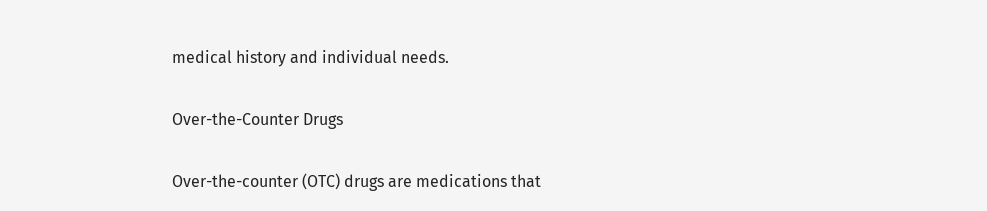medical history and individual needs.

Over-the-Counter Drugs

Over-the-counter (OTC) drugs are medications that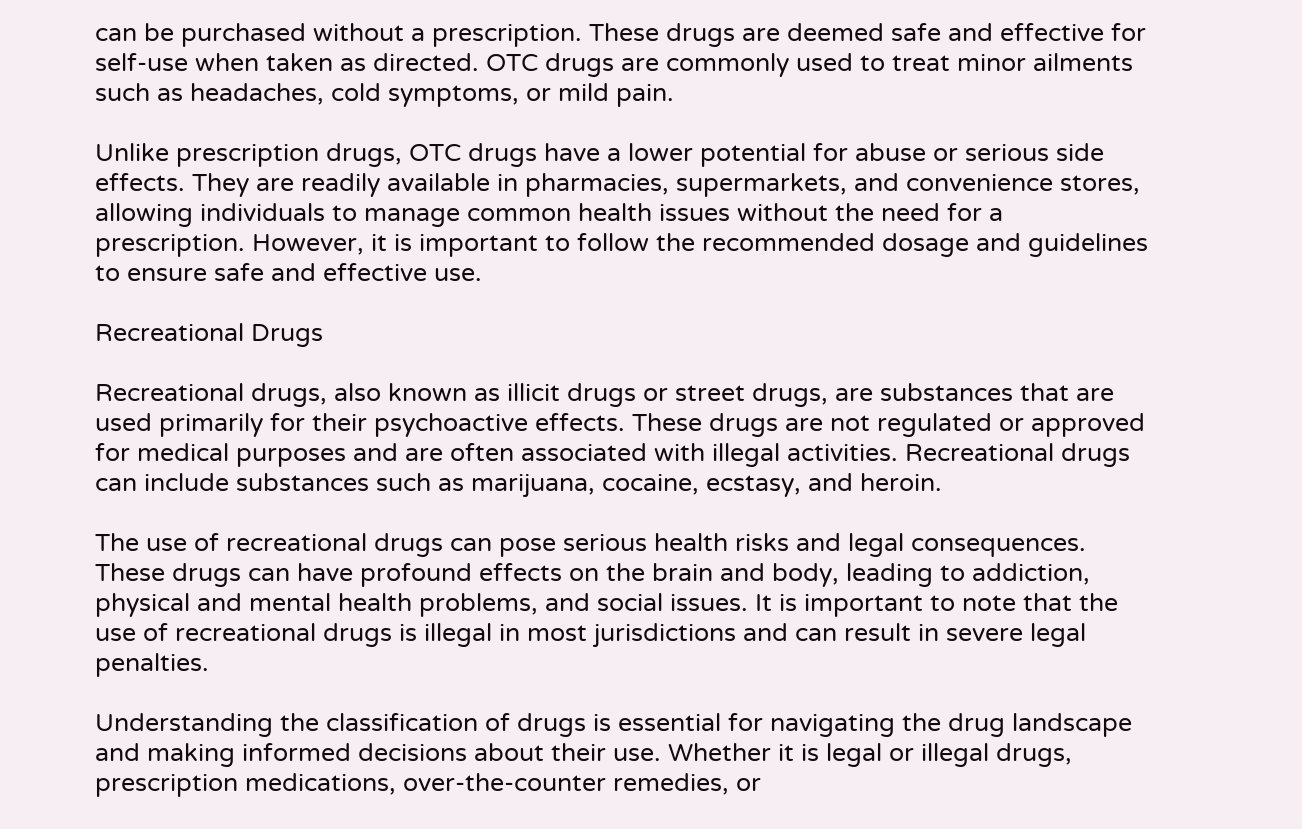can be purchased without a prescription. These drugs are deemed safe and effective for self-use when taken as directed. OTC drugs are commonly used to treat minor ailments such as headaches, cold symptoms, or mild pain.

Unlike prescription drugs, OTC drugs have a lower potential for abuse or serious side effects. They are readily available in pharmacies, supermarkets, and convenience stores, allowing individuals to manage common health issues without the need for a prescription. However, it is important to follow the recommended dosage and guidelines to ensure safe and effective use.

Recreational Drugs

Recreational drugs, also known as illicit drugs or street drugs, are substances that are used primarily for their psychoactive effects. These drugs are not regulated or approved for medical purposes and are often associated with illegal activities. Recreational drugs can include substances such as marijuana, cocaine, ecstasy, and heroin.

The use of recreational drugs can pose serious health risks and legal consequences. These drugs can have profound effects on the brain and body, leading to addiction, physical and mental health problems, and social issues. It is important to note that the use of recreational drugs is illegal in most jurisdictions and can result in severe legal penalties.

Understanding the classification of drugs is essential for navigating the drug landscape and making informed decisions about their use. Whether it is legal or illegal drugs, prescription medications, over-the-counter remedies, or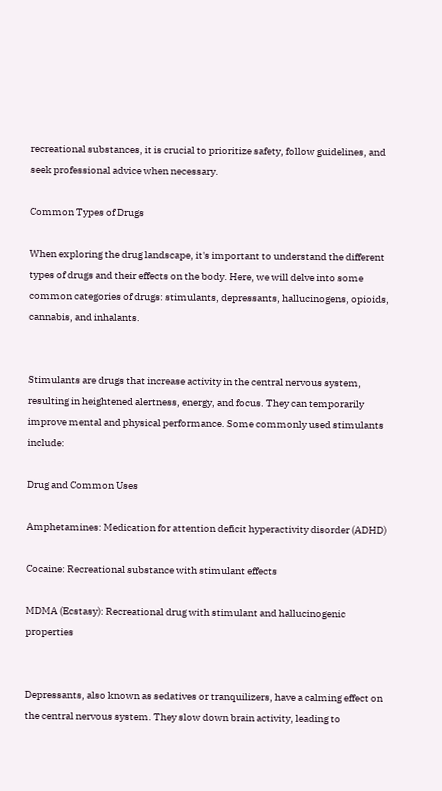recreational substances, it is crucial to prioritize safety, follow guidelines, and seek professional advice when necessary.

Common Types of Drugs

When exploring the drug landscape, it's important to understand the different types of drugs and their effects on the body. Here, we will delve into some common categories of drugs: stimulants, depressants, hallucinogens, opioids, cannabis, and inhalants.


Stimulants are drugs that increase activity in the central nervous system, resulting in heightened alertness, energy, and focus. They can temporarily improve mental and physical performance. Some commonly used stimulants include:

Drug and Common Uses

Amphetamines: Medication for attention deficit hyperactivity disorder (ADHD)

Cocaine: Recreational substance with stimulant effects

MDMA (Ecstasy): Recreational drug with stimulant and hallucinogenic properties


Depressants, also known as sedatives or tranquilizers, have a calming effect on the central nervous system. They slow down brain activity, leading to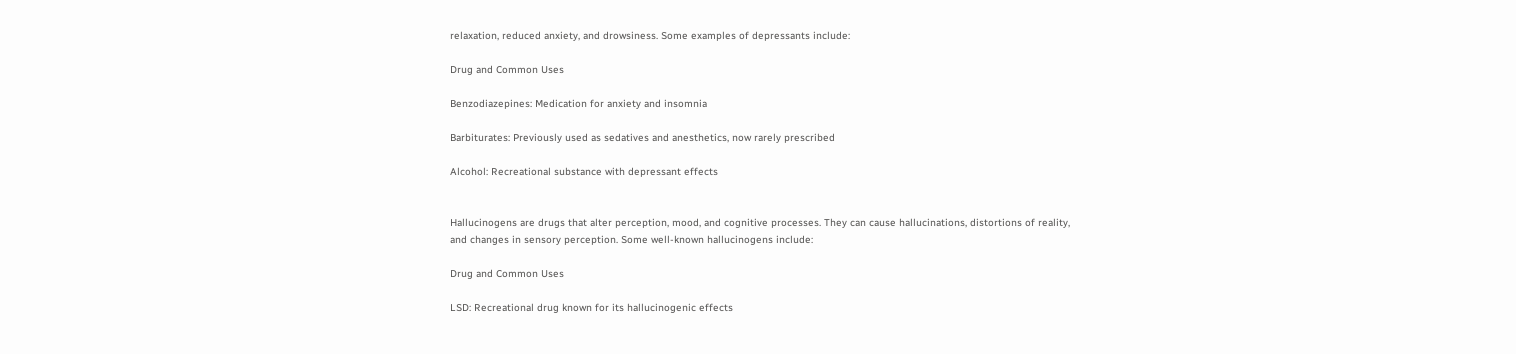relaxation, reduced anxiety, and drowsiness. Some examples of depressants include:

Drug and Common Uses

Benzodiazepines: Medication for anxiety and insomnia

Barbiturates: Previously used as sedatives and anesthetics, now rarely prescribed

Alcohol: Recreational substance with depressant effects


Hallucinogens are drugs that alter perception, mood, and cognitive processes. They can cause hallucinations, distortions of reality, and changes in sensory perception. Some well-known hallucinogens include:

Drug and Common Uses

LSD: Recreational drug known for its hallucinogenic effects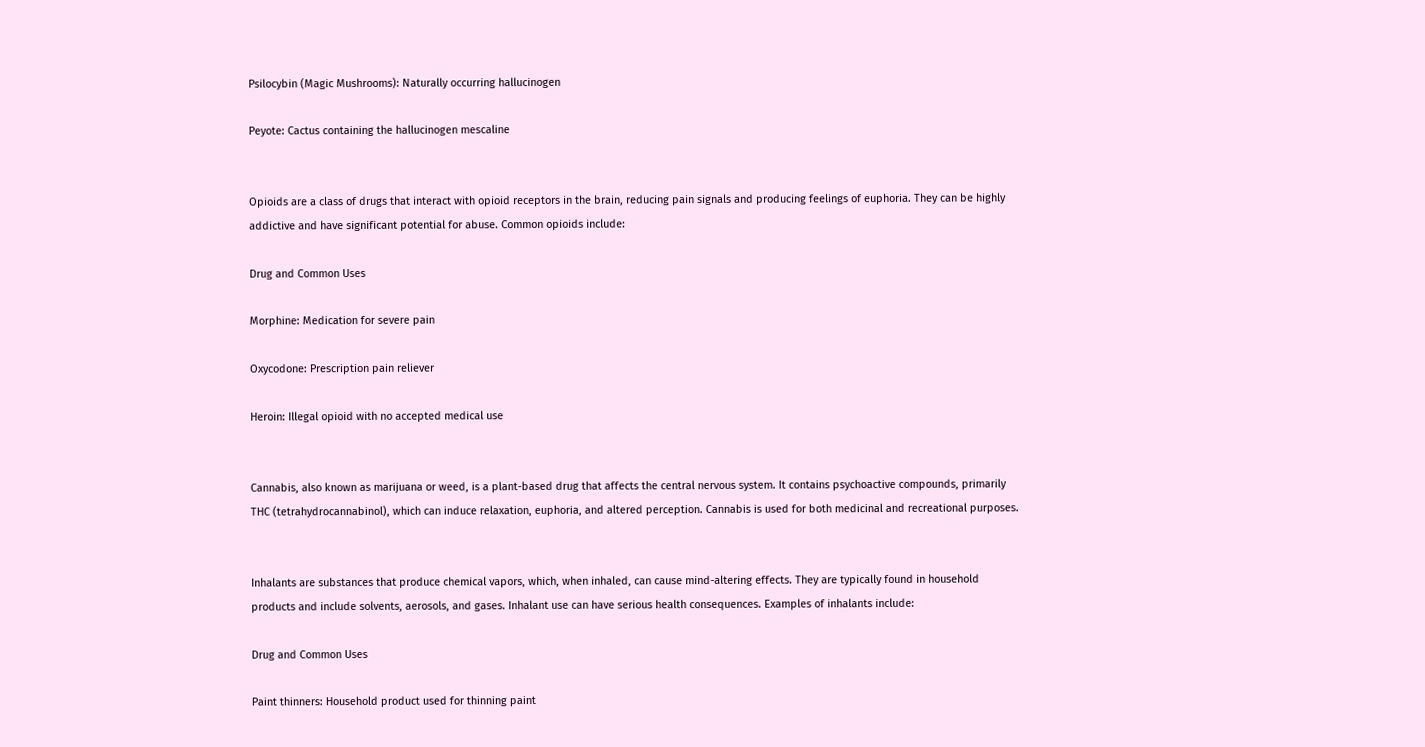Psilocybin (Magic Mushrooms): Naturally occurring hallucinogen

Peyote: Cactus containing the hallucinogen mescaline


Opioids are a class of drugs that interact with opioid receptors in the brain, reducing pain signals and producing feelings of euphoria. They can be highly addictive and have significant potential for abuse. Common opioids include:

Drug and Common Uses

Morphine: Medication for severe pain

Oxycodone: Prescription pain reliever

Heroin: Illegal opioid with no accepted medical use


Cannabis, also known as marijuana or weed, is a plant-based drug that affects the central nervous system. It contains psychoactive compounds, primarily THC (tetrahydrocannabinol), which can induce relaxation, euphoria, and altered perception. Cannabis is used for both medicinal and recreational purposes.


Inhalants are substances that produce chemical vapors, which, when inhaled, can cause mind-altering effects. They are typically found in household products and include solvents, aerosols, and gases. Inhalant use can have serious health consequences. Examples of inhalants include:

Drug and Common Uses

Paint thinners: Household product used for thinning paint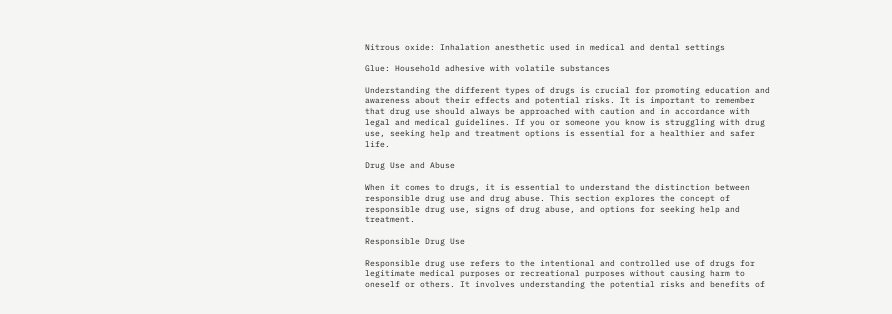Nitrous oxide: Inhalation anesthetic used in medical and dental settings

Glue: Household adhesive with volatile substances

Understanding the different types of drugs is crucial for promoting education and awareness about their effects and potential risks. It is important to remember that drug use should always be approached with caution and in accordance with legal and medical guidelines. If you or someone you know is struggling with drug use, seeking help and treatment options is essential for a healthier and safer life.

Drug Use and Abuse

When it comes to drugs, it is essential to understand the distinction between responsible drug use and drug abuse. This section explores the concept of responsible drug use, signs of drug abuse, and options for seeking help and treatment.

Responsible Drug Use

Responsible drug use refers to the intentional and controlled use of drugs for legitimate medical purposes or recreational purposes without causing harm to oneself or others. It involves understanding the potential risks and benefits of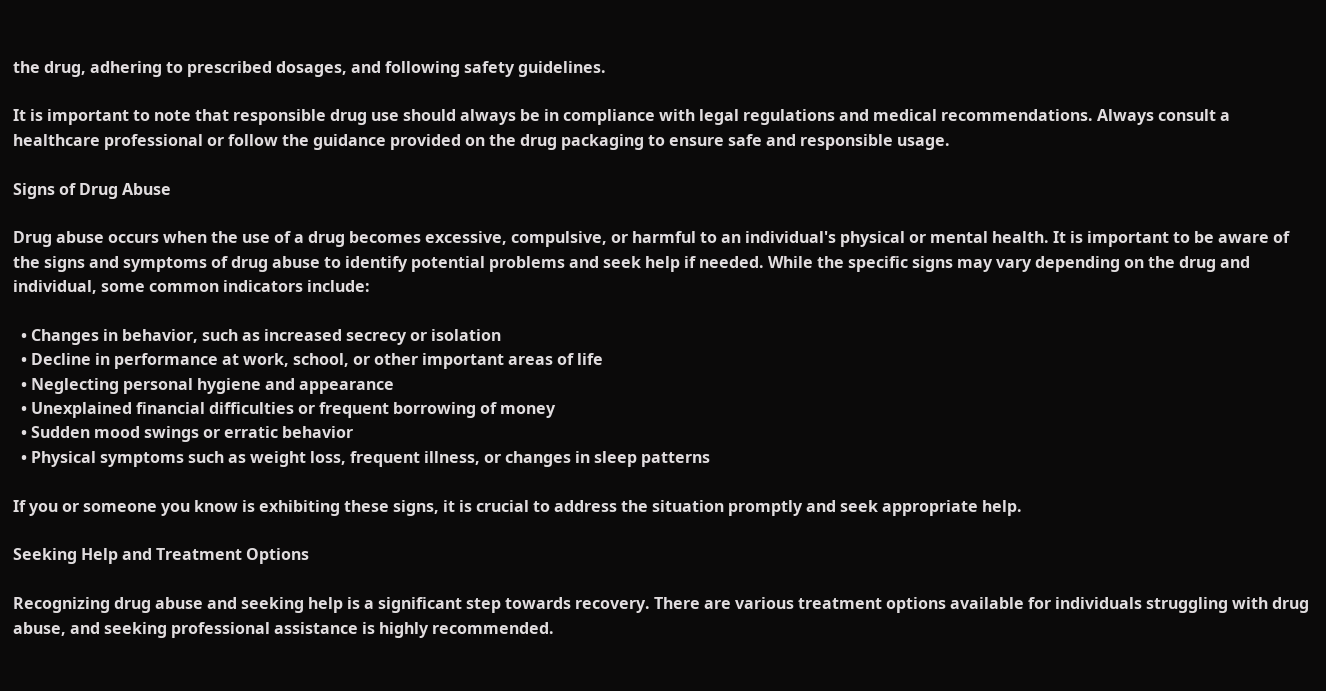the drug, adhering to prescribed dosages, and following safety guidelines.

It is important to note that responsible drug use should always be in compliance with legal regulations and medical recommendations. Always consult a healthcare professional or follow the guidance provided on the drug packaging to ensure safe and responsible usage.

Signs of Drug Abuse

Drug abuse occurs when the use of a drug becomes excessive, compulsive, or harmful to an individual's physical or mental health. It is important to be aware of the signs and symptoms of drug abuse to identify potential problems and seek help if needed. While the specific signs may vary depending on the drug and individual, some common indicators include:

  • Changes in behavior, such as increased secrecy or isolation
  • Decline in performance at work, school, or other important areas of life
  • Neglecting personal hygiene and appearance
  • Unexplained financial difficulties or frequent borrowing of money
  • Sudden mood swings or erratic behavior
  • Physical symptoms such as weight loss, frequent illness, or changes in sleep patterns

If you or someone you know is exhibiting these signs, it is crucial to address the situation promptly and seek appropriate help.

Seeking Help and Treatment Options

Recognizing drug abuse and seeking help is a significant step towards recovery. There are various treatment options available for individuals struggling with drug abuse, and seeking professional assistance is highly recommended.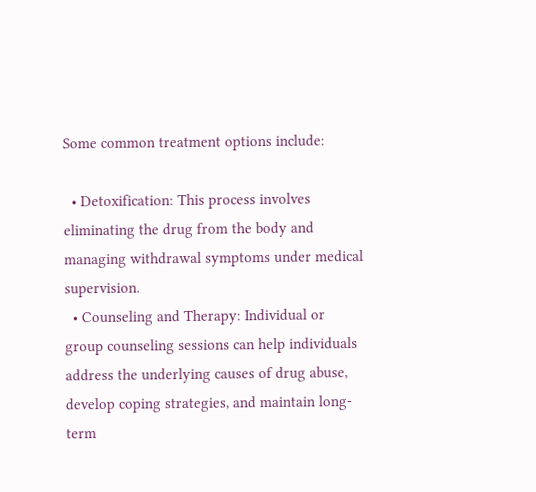Some common treatment options include:

  • Detoxification: This process involves eliminating the drug from the body and managing withdrawal symptoms under medical supervision.
  • Counseling and Therapy: Individual or group counseling sessions can help individuals address the underlying causes of drug abuse, develop coping strategies, and maintain long-term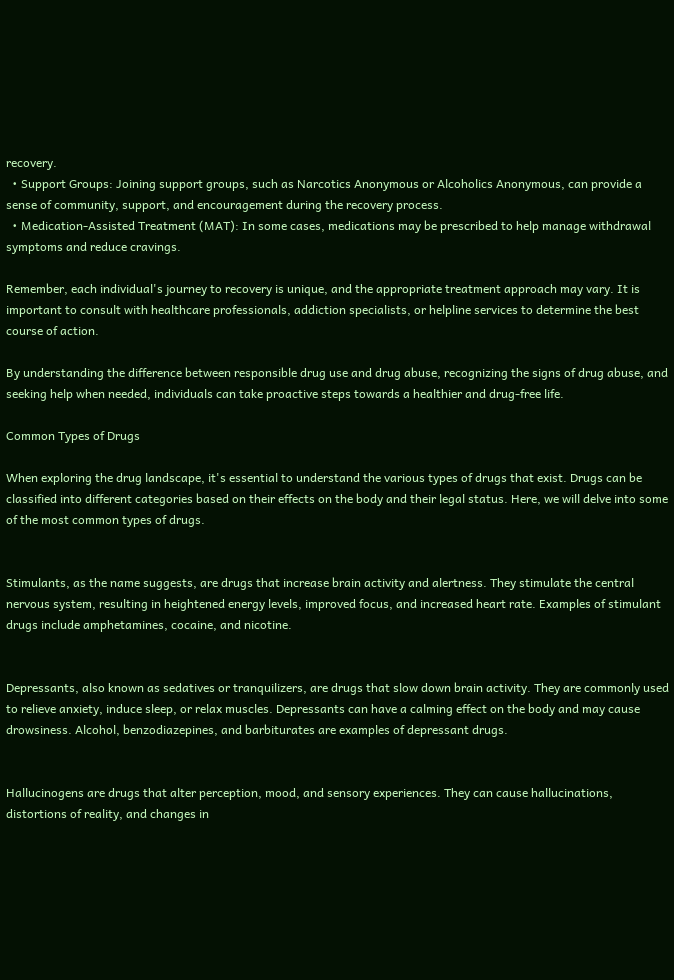recovery.
  • Support Groups: Joining support groups, such as Narcotics Anonymous or Alcoholics Anonymous, can provide a sense of community, support, and encouragement during the recovery process.
  • Medication-Assisted Treatment (MAT): In some cases, medications may be prescribed to help manage withdrawal symptoms and reduce cravings.

Remember, each individual's journey to recovery is unique, and the appropriate treatment approach may vary. It is important to consult with healthcare professionals, addiction specialists, or helpline services to determine the best course of action.

By understanding the difference between responsible drug use and drug abuse, recognizing the signs of drug abuse, and seeking help when needed, individuals can take proactive steps towards a healthier and drug-free life.

Common Types of Drugs

When exploring the drug landscape, it's essential to understand the various types of drugs that exist. Drugs can be classified into different categories based on their effects on the body and their legal status. Here, we will delve into some of the most common types of drugs.


Stimulants, as the name suggests, are drugs that increase brain activity and alertness. They stimulate the central nervous system, resulting in heightened energy levels, improved focus, and increased heart rate. Examples of stimulant drugs include amphetamines, cocaine, and nicotine.


Depressants, also known as sedatives or tranquilizers, are drugs that slow down brain activity. They are commonly used to relieve anxiety, induce sleep, or relax muscles. Depressants can have a calming effect on the body and may cause drowsiness. Alcohol, benzodiazepines, and barbiturates are examples of depressant drugs.


Hallucinogens are drugs that alter perception, mood, and sensory experiences. They can cause hallucinations, distortions of reality, and changes in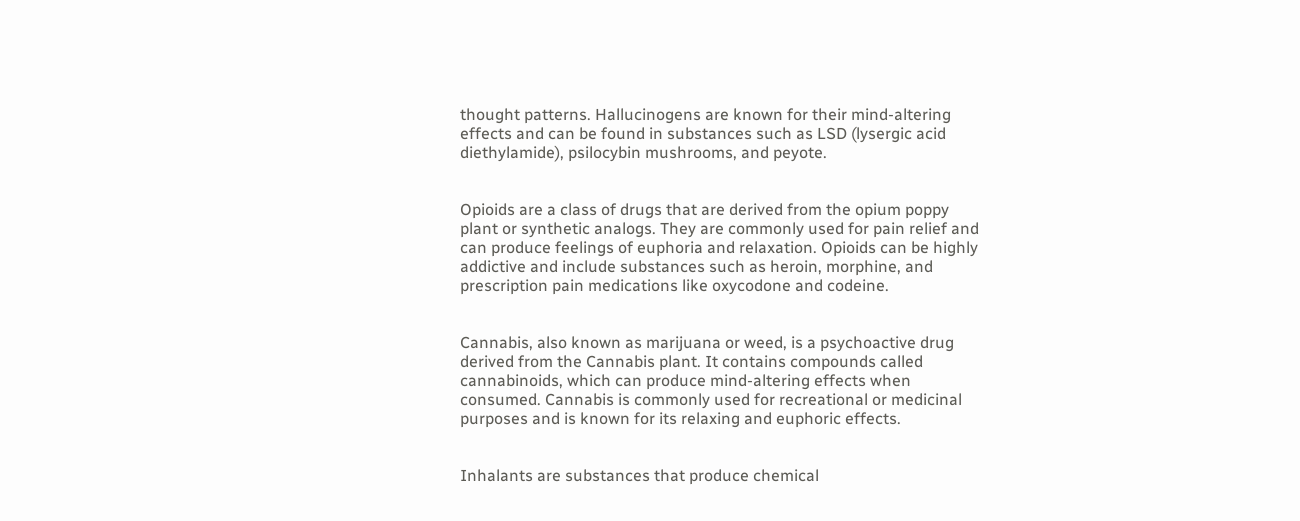thought patterns. Hallucinogens are known for their mind-altering effects and can be found in substances such as LSD (lysergic acid diethylamide), psilocybin mushrooms, and peyote.


Opioids are a class of drugs that are derived from the opium poppy plant or synthetic analogs. They are commonly used for pain relief and can produce feelings of euphoria and relaxation. Opioids can be highly addictive and include substances such as heroin, morphine, and prescription pain medications like oxycodone and codeine.


Cannabis, also known as marijuana or weed, is a psychoactive drug derived from the Cannabis plant. It contains compounds called cannabinoids, which can produce mind-altering effects when consumed. Cannabis is commonly used for recreational or medicinal purposes and is known for its relaxing and euphoric effects.


Inhalants are substances that produce chemical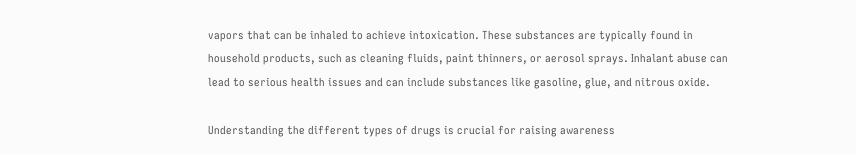vapors that can be inhaled to achieve intoxication. These substances are typically found in household products, such as cleaning fluids, paint thinners, or aerosol sprays. Inhalant abuse can lead to serious health issues and can include substances like gasoline, glue, and nitrous oxide.

Understanding the different types of drugs is crucial for raising awareness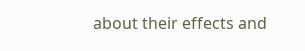about their effects and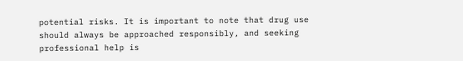potential risks. It is important to note that drug use should always be approached responsibly, and seeking professional help is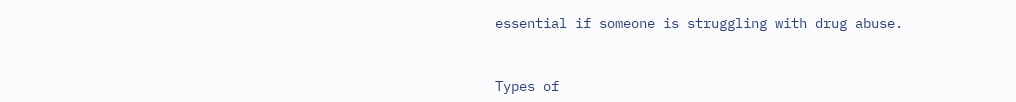essential if someone is struggling with drug abuse.


Types of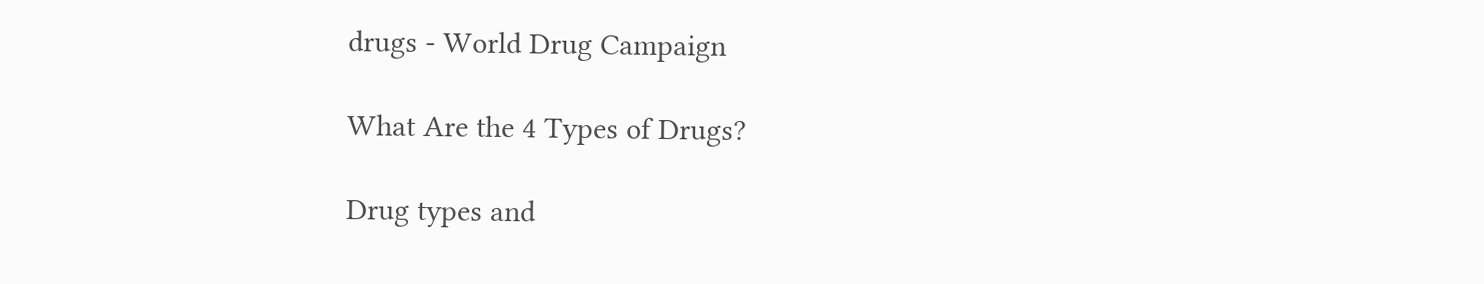drugs - World Drug Campaign

What Are the 4 Types of Drugs?

Drug types and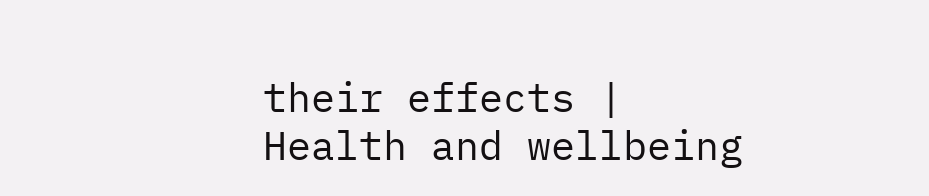their effects | Health and wellbeing